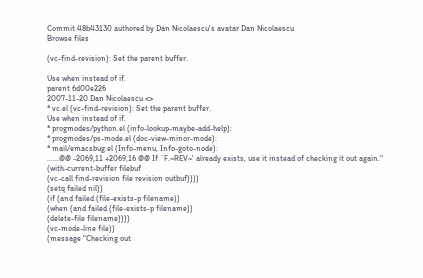Commit 48b43130 authored by Dan Nicolaescu's avatar Dan Nicolaescu
Browse files

(vc-find-revision): Set the parent buffer.

Use when instead of if.
parent 6d00e226
2007-11-20 Dan Nicolaescu <>
* vc.el (vc-find-revision): Set the parent buffer.
Use when instead of if.
* progmodes/python.el (info-lookup-maybe-add-help):
* progmodes/ps-mode.el (doc-view-minor-mode):
* mail/emacsbug.el (Info-menu, Info-goto-node):
......@@ -2069,11 +2069,16 @@ If `F.~REV~' already exists, use it instead of checking it out again."
(with-current-buffer filebuf
(vc-call find-revision file revision outbuf))))
(setq failed nil))
(if (and failed (file-exists-p filename))
(when (and failed (file-exists-p filename))
(delete-file filename))))
(vc-mode-line file))
(message "Checking out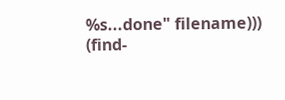%s...done" filename)))
(find-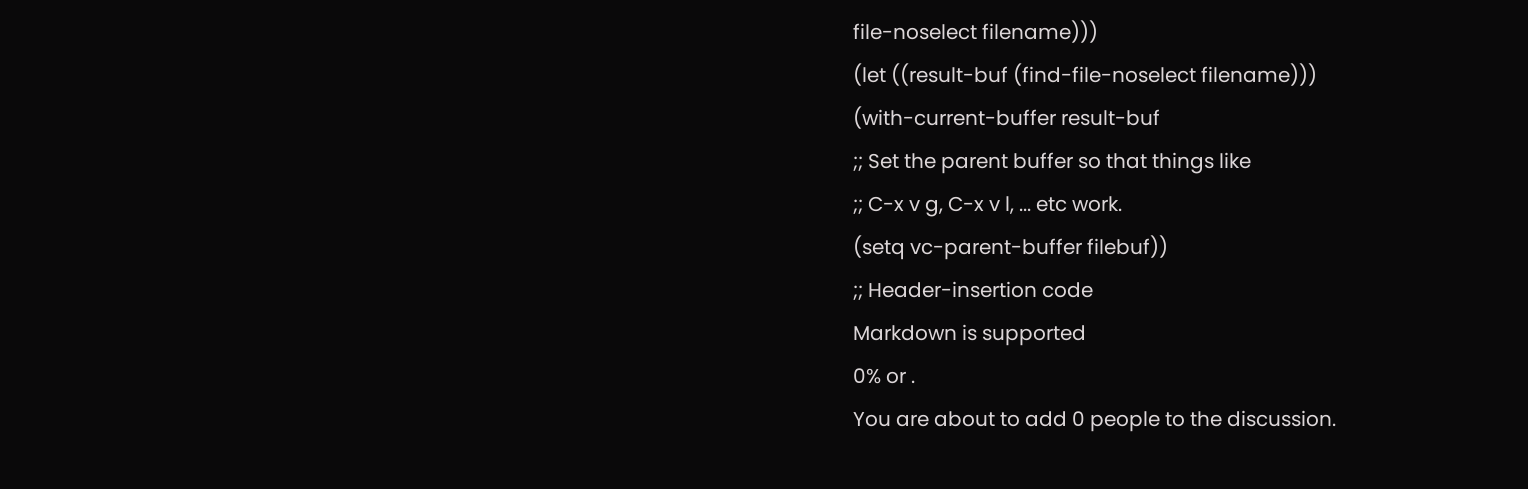file-noselect filename)))
(let ((result-buf (find-file-noselect filename)))
(with-current-buffer result-buf
;; Set the parent buffer so that things like
;; C-x v g, C-x v l, ... etc work.
(setq vc-parent-buffer filebuf))
;; Header-insertion code
Markdown is supported
0% or .
You are about to add 0 people to the discussion.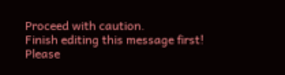Proceed with caution.
Finish editing this message first!
Please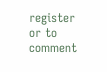register or to comment